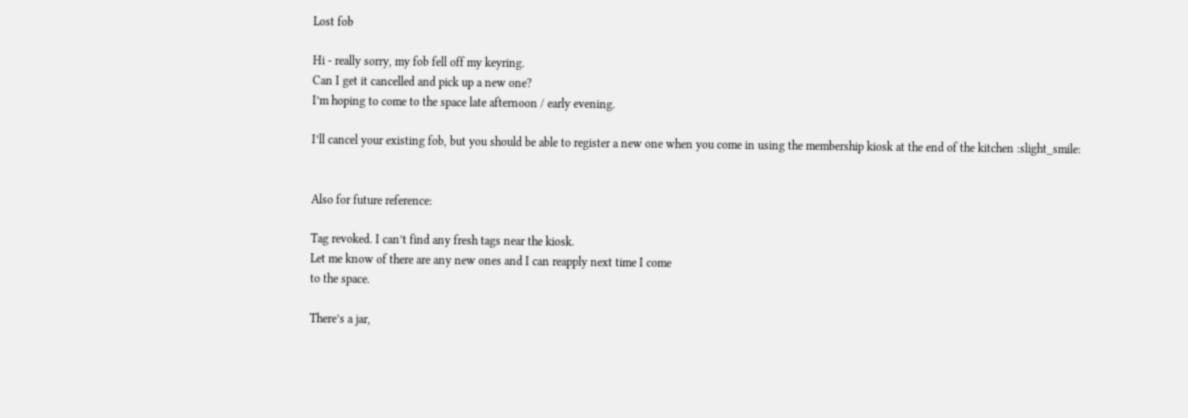Lost fob

Hi - really sorry, my fob fell off my keyring.
Can I get it cancelled and pick up a new one?
I’m hoping to come to the space late afternoon / early evening.

I’ll cancel your existing fob, but you should be able to register a new one when you come in using the membership kiosk at the end of the kitchen :slight_smile:


Also for future reference:

Tag revoked. I can’t find any fresh tags near the kiosk.
Let me know of there are any new ones and I can reapply next time I come
to the space.

There’s a jar,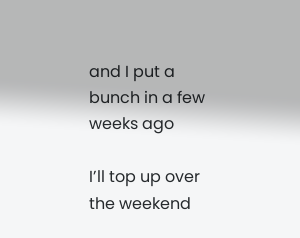and I put a bunch in a few weeks ago

I’ll top up over the weekend